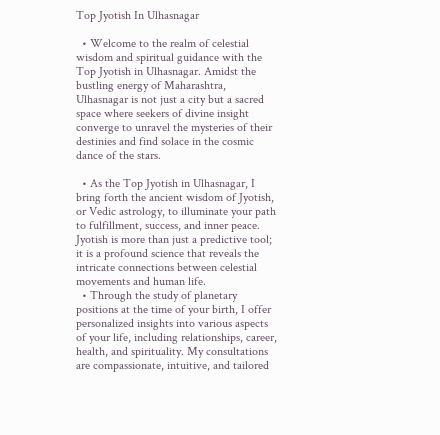Top Jyotish In Ulhasnagar

  • Welcome to the realm of celestial wisdom and spiritual guidance with the Top Jyotish in Ulhasnagar. Amidst the bustling energy of Maharashtra, Ulhasnagar is not just a city but a sacred space where seekers of divine insight converge to unravel the mysteries of their destinies and find solace in the cosmic dance of the stars.

  • As the Top Jyotish in Ulhasnagar, I bring forth the ancient wisdom of Jyotish, or Vedic astrology, to illuminate your path to fulfillment, success, and inner peace. Jyotish is more than just a predictive tool; it is a profound science that reveals the intricate connections between celestial movements and human life.
  • Through the study of planetary positions at the time of your birth, I offer personalized insights into various aspects of your life, including relationships, career, health, and spirituality. My consultations are compassionate, intuitive, and tailored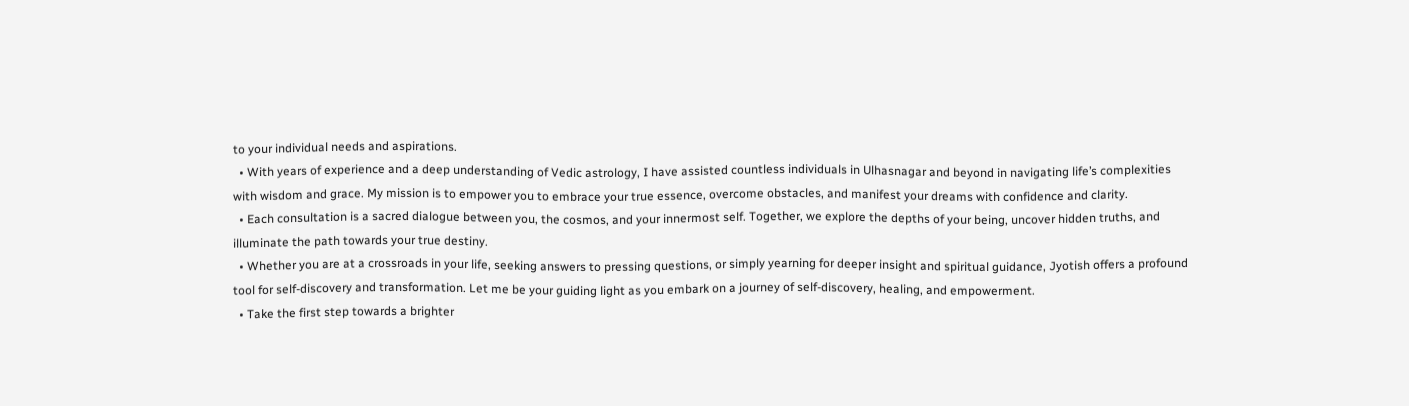to your individual needs and aspirations.
  • With years of experience and a deep understanding of Vedic astrology, I have assisted countless individuals in Ulhasnagar and beyond in navigating life’s complexities with wisdom and grace. My mission is to empower you to embrace your true essence, overcome obstacles, and manifest your dreams with confidence and clarity.
  • Each consultation is a sacred dialogue between you, the cosmos, and your innermost self. Together, we explore the depths of your being, uncover hidden truths, and illuminate the path towards your true destiny.
  • Whether you are at a crossroads in your life, seeking answers to pressing questions, or simply yearning for deeper insight and spiritual guidance, Jyotish offers a profound tool for self-discovery and transformation. Let me be your guiding light as you embark on a journey of self-discovery, healing, and empowerment.
  • Take the first step towards a brighter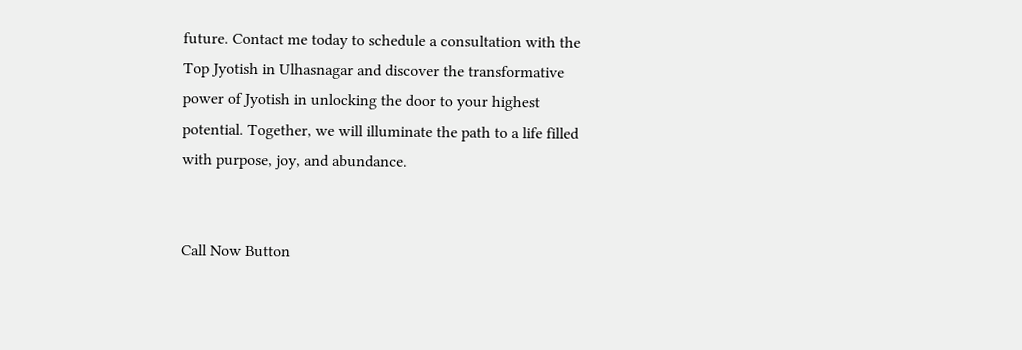future. Contact me today to schedule a consultation with the Top Jyotish in Ulhasnagar and discover the transformative power of Jyotish in unlocking the door to your highest potential. Together, we will illuminate the path to a life filled with purpose, joy, and abundance.


Call Now Button